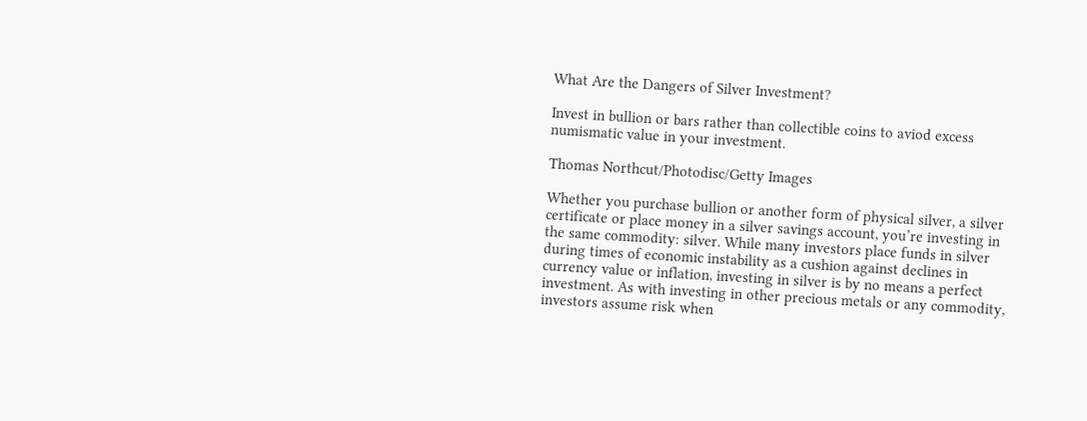What Are the Dangers of Silver Investment?

Invest in bullion or bars rather than collectible coins to aviod excess numismatic value in your investment.

Thomas Northcut/Photodisc/Getty Images

Whether you purchase bullion or another form of physical silver, a silver certificate or place money in a silver savings account, you’re investing in the same commodity: silver. While many investors place funds in silver during times of economic instability as a cushion against declines in currency value or inflation, investing in silver is by no means a perfect investment. As with investing in other precious metals or any commodity, investors assume risk when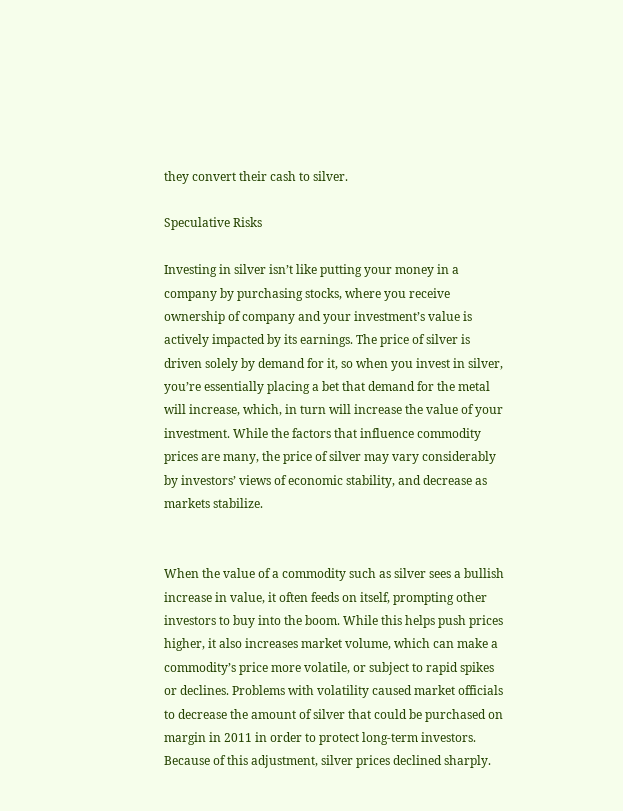they convert their cash to silver.

Speculative Risks

Investing in silver isn’t like putting your money in a company by purchasing stocks, where you receive ownership of company and your investment’s value is actively impacted by its earnings. The price of silver is driven solely by demand for it, so when you invest in silver, you’re essentially placing a bet that demand for the metal will increase, which, in turn will increase the value of your investment. While the factors that influence commodity prices are many, the price of silver may vary considerably by investors’ views of economic stability, and decrease as markets stabilize.


When the value of a commodity such as silver sees a bullish increase in value, it often feeds on itself, prompting other investors to buy into the boom. While this helps push prices higher, it also increases market volume, which can make a commodity’s price more volatile, or subject to rapid spikes or declines. Problems with volatility caused market officials to decrease the amount of silver that could be purchased on margin in 2011 in order to protect long-term investors. Because of this adjustment, silver prices declined sharply.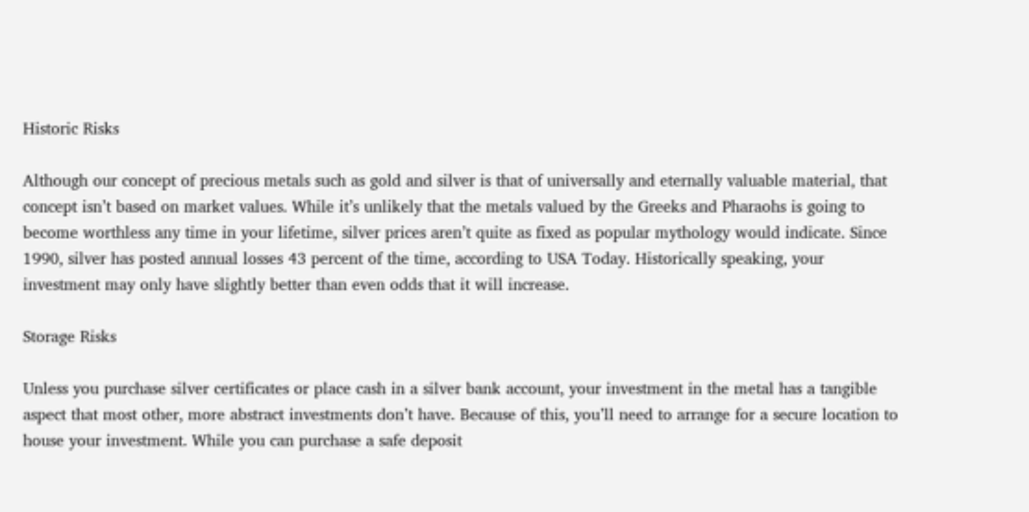Historic Risks

Although our concept of precious metals such as gold and silver is that of universally and eternally valuable material, that concept isn’t based on market values. While it’s unlikely that the metals valued by the Greeks and Pharaohs is going to become worthless any time in your lifetime, silver prices aren’t quite as fixed as popular mythology would indicate. Since 1990, silver has posted annual losses 43 percent of the time, according to USA Today. Historically speaking, your investment may only have slightly better than even odds that it will increase.

Storage Risks

Unless you purchase silver certificates or place cash in a silver bank account, your investment in the metal has a tangible aspect that most other, more abstract investments don’t have. Because of this, you’ll need to arrange for a secure location to house your investment. While you can purchase a safe deposit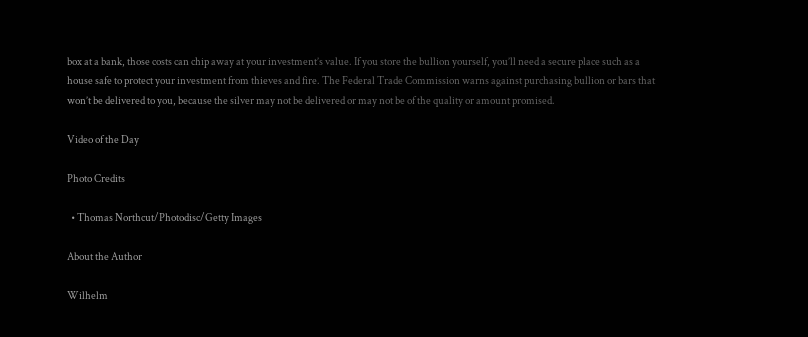box at a bank, those costs can chip away at your investment’s value. If you store the bullion yourself, you’ll need a secure place such as a house safe to protect your investment from thieves and fire. The Federal Trade Commission warns against purchasing bullion or bars that won’t be delivered to you, because the silver may not be delivered or may not be of the quality or amount promised.

Video of the Day

Photo Credits

  • Thomas Northcut/Photodisc/Getty Images

About the Author

Wilhelm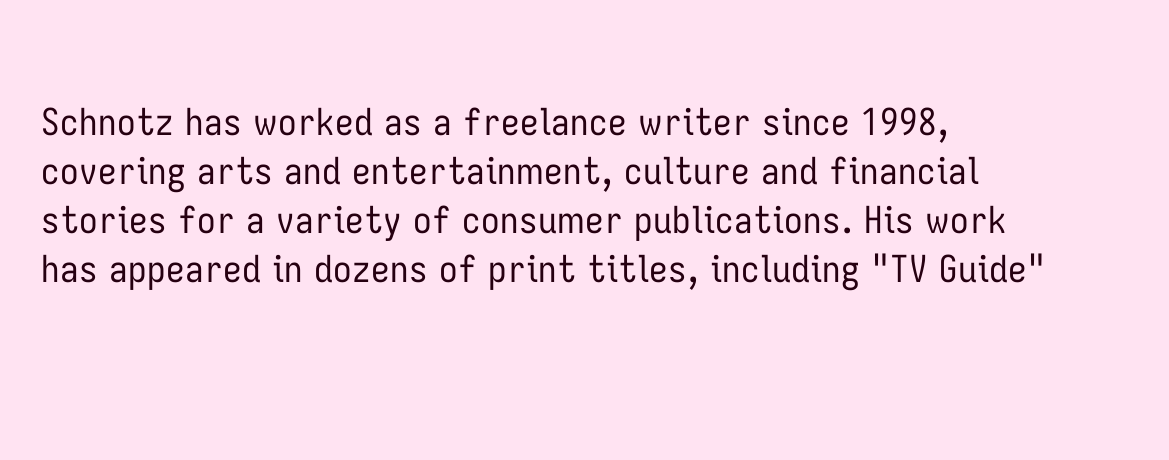Schnotz has worked as a freelance writer since 1998, covering arts and entertainment, culture and financial stories for a variety of consumer publications. His work has appeared in dozens of print titles, including "TV Guide"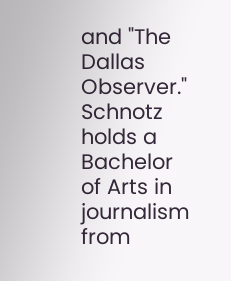and "The Dallas Observer." Schnotz holds a Bachelor of Arts in journalism from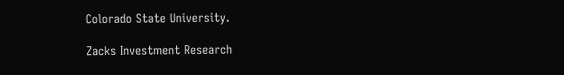Colorado State University.

Zacks Investment Research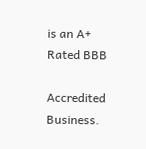is an A+ Rated BBB

Accredited Business.